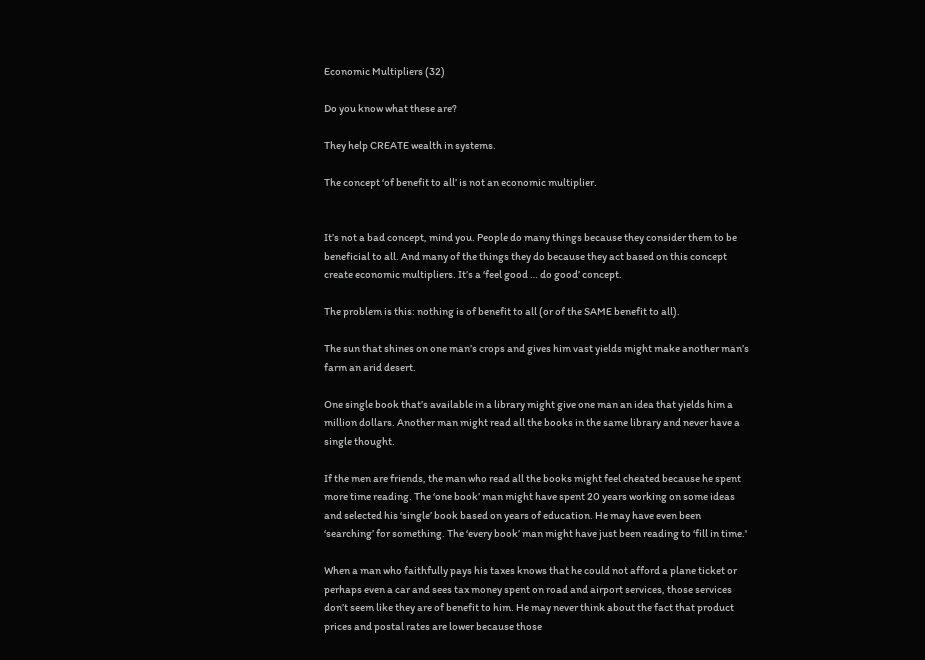Economic Multipliers (32)

Do you know what these are?

They help CREATE wealth in systems.

The concept ‘of benefit to all’ is not an economic multiplier.


It’s not a bad concept, mind you. People do many things because they consider them to be beneficial to all. And many of the things they do because they act based on this concept create economic multipliers. It’s a ‘feel good … do good’ concept.

The problem is this: nothing is of benefit to all (or of the SAME benefit to all).

The sun that shines on one man’s crops and gives him vast yields might make another man’s farm an arid desert.

One single book that’s available in a library might give one man an idea that yields him a million dollars. Another man might read all the books in the same library and never have a single thought.

If the men are friends, the man who read all the books might feel cheated because he spent more time reading. The ‘one book’ man might have spent 20 years working on some ideas and selected his ‘single’ book based on years of education. He may have even been ‘searching’ for something. The ‘every book’ man might have just been reading to ‘fill in time.'

When a man who faithfully pays his taxes knows that he could not afford a plane ticket or perhaps even a car and sees tax money spent on road and airport services, those services don’t seem like they are of benefit to him. He may never think about the fact that product prices and postal rates are lower because those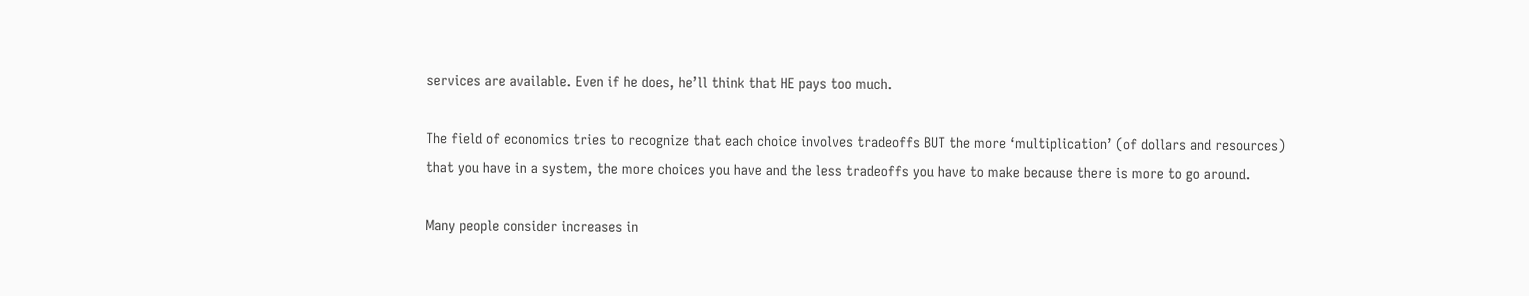services are available. Even if he does, he’ll think that HE pays too much.

The field of economics tries to recognize that each choice involves tradeoffs BUT the more ‘multiplication’ (of dollars and resources) that you have in a system, the more choices you have and the less tradeoffs you have to make because there is more to go around.

Many people consider increases in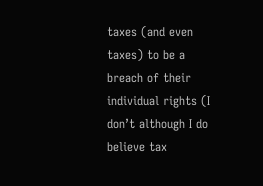taxes (and even taxes) to be a breach of their individual rights (I don’t although I do believe tax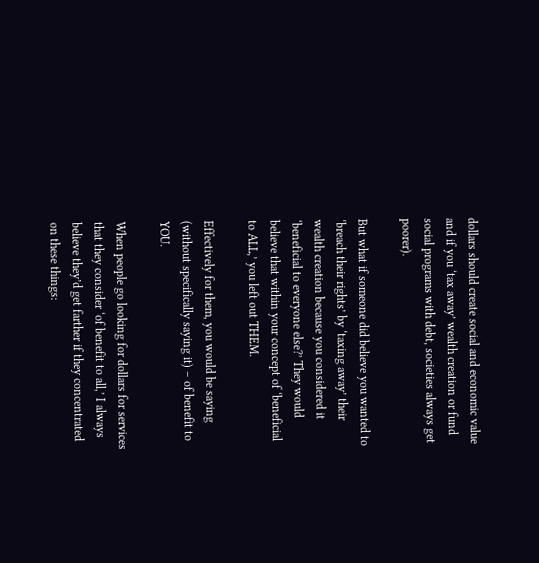dollars should create social and economic value and if you ‘tax away’ wealth creation or fund social programs with debt, societies always get poorer).

But what if someone did believe you wanted to ‘breach their rights’ by ‘taxing away’ their wealth creation because you considered it ‘beneficial to everyone else?’ They would believe that within your concept of ‘beneficial to ALL,’ you left out THEM.

Effectively for them, you would be saying (without specifically saying it) – of benefit to YOU.

When people go looking for dollars for services that they consider ‘of benefit to all,’ I always believe they’d get farther if they concentrated on these things: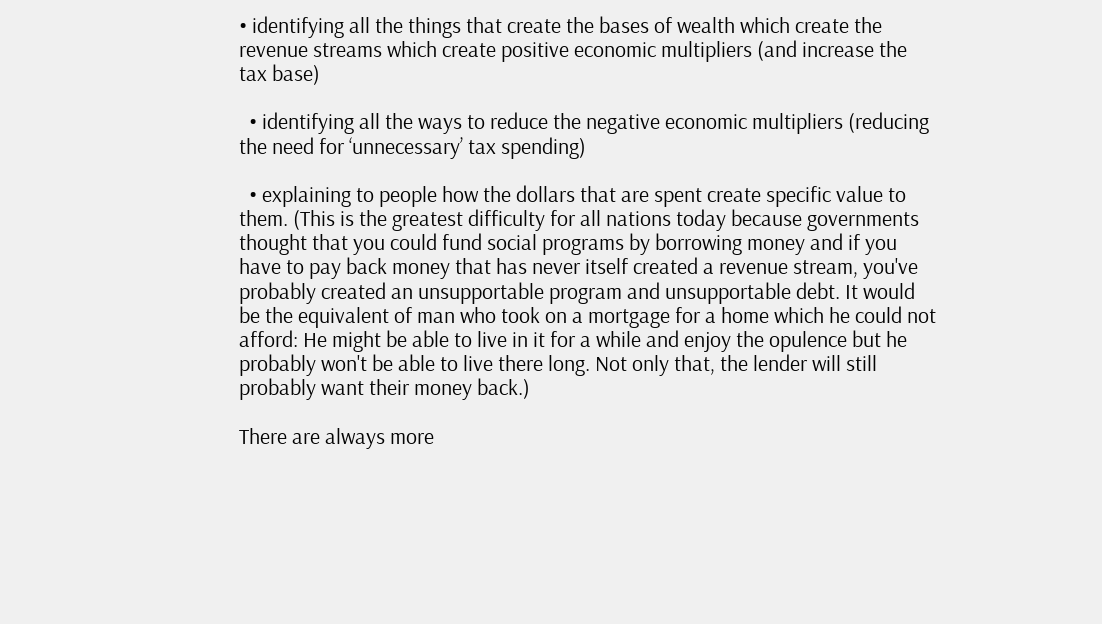• identifying all the things that create the bases of wealth which create the revenue streams which create positive economic multipliers (and increase the tax base)

  • identifying all the ways to reduce the negative economic multipliers (reducing the need for ‘unnecessary’ tax spending)

  • explaining to people how the dollars that are spent create specific value to them. (This is the greatest difficulty for all nations today because governments thought that you could fund social programs by borrowing money and if you have to pay back money that has never itself created a revenue stream, you've probably created an unsupportable program and unsupportable debt. It would be the equivalent of man who took on a mortgage for a home which he could not afford: He might be able to live in it for a while and enjoy the opulence but he probably won't be able to live there long. Not only that, the lender will still probably want their money back.)

There are always more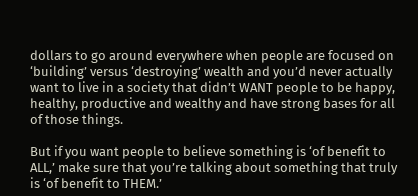dollars to go around everywhere when people are focused on ‘building’ versus ‘destroying’ wealth and you’d never actually want to live in a society that didn’t WANT people to be happy, healthy, productive and wealthy and have strong bases for all of those things.

But if you want people to believe something is ‘of benefit to ALL,’ make sure that you’re talking about something that truly is ‘of benefit to THEM.’